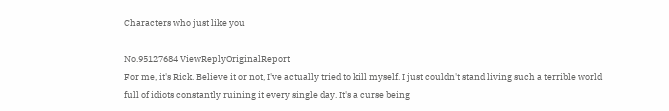Characters who just like you

No.95127684 ViewReplyOriginalReport
For me, it's Rick. Believe it or not, I've actually tried to kill myself. I just couldn't stand living such a terrible world full of idiots constantly ruining it every single day. It's a curse being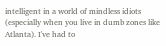intelligent in a world of mindless idiots (especially when you live in dumb zones like Atlanta). I've had to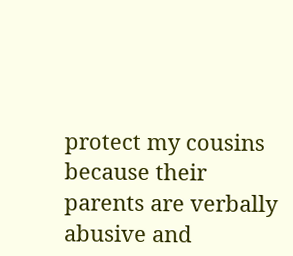protect my cousins because their parents are verbally abusive and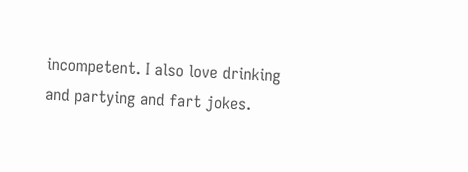incompetent. I also love drinking and partying and fart jokes.